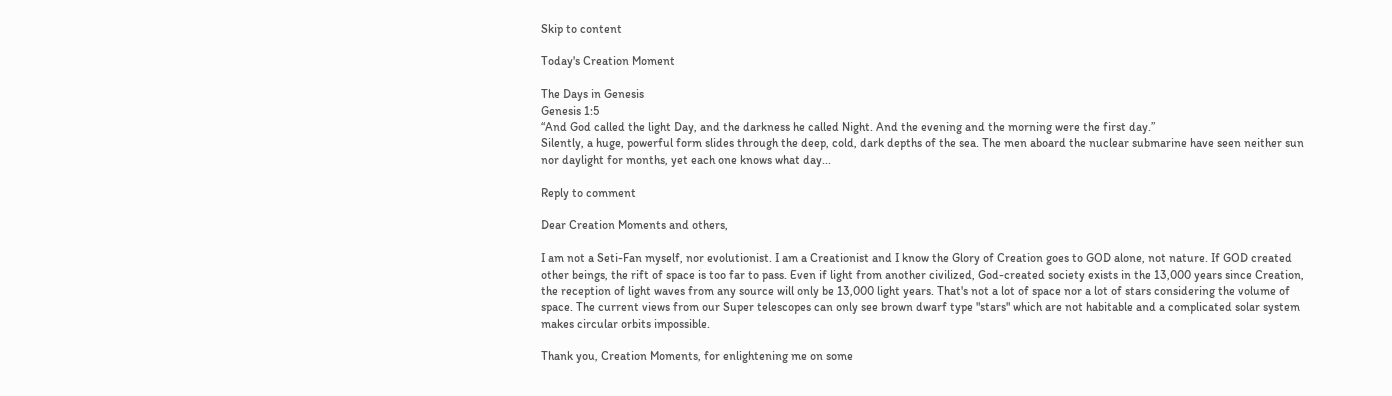Skip to content

Today's Creation Moment

The Days in Genesis
Genesis 1:5
“And God called the light Day, and the darkness he called Night. And the evening and the morning were the first day.”
Silently, a huge, powerful form slides through the deep, cold, dark depths of the sea. The men aboard the nuclear submarine have seen neither sun nor daylight for months, yet each one knows what day...

Reply to comment

Dear Creation Moments and others,

I am not a Seti-Fan myself, nor evolutionist. I am a Creationist and I know the Glory of Creation goes to GOD alone, not nature. If GOD created other beings, the rift of space is too far to pass. Even if light from another civilized, God-created society exists in the 13,000 years since Creation, the reception of light waves from any source will only be 13,000 light years. That's not a lot of space nor a lot of stars considering the volume of space. The current views from our Super telescopes can only see brown dwarf type "stars" which are not habitable and a complicated solar system makes circular orbits impossible.

Thank you, Creation Moments, for enlightening me on some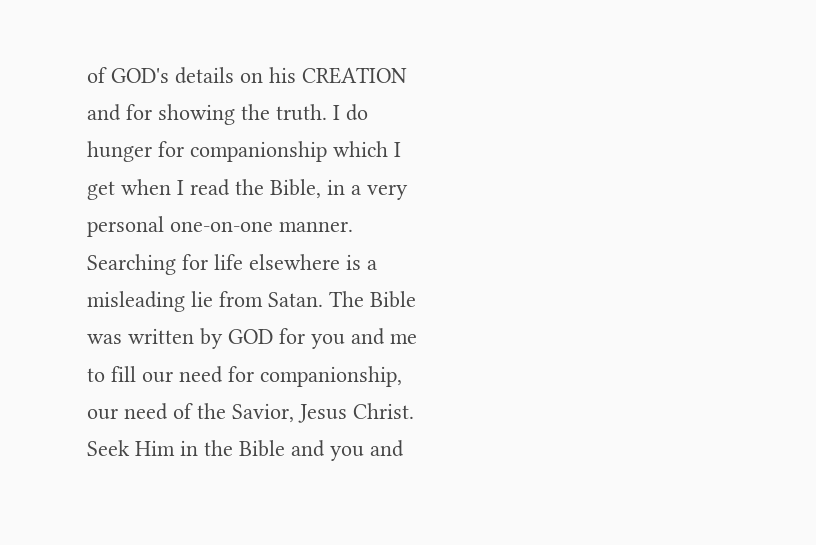of GOD's details on his CREATION and for showing the truth. I do hunger for companionship which I get when I read the Bible, in a very personal one-on-one manner. Searching for life elsewhere is a misleading lie from Satan. The Bible was written by GOD for you and me to fill our need for companionship, our need of the Savior, Jesus Christ. Seek Him in the Bible and you and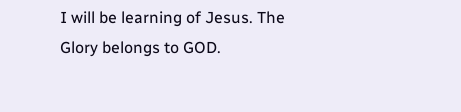I will be learning of Jesus. The Glory belongs to GOD.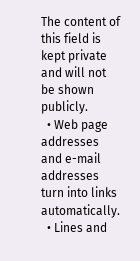The content of this field is kept private and will not be shown publicly.
  • Web page addresses and e-mail addresses turn into links automatically.
  • Lines and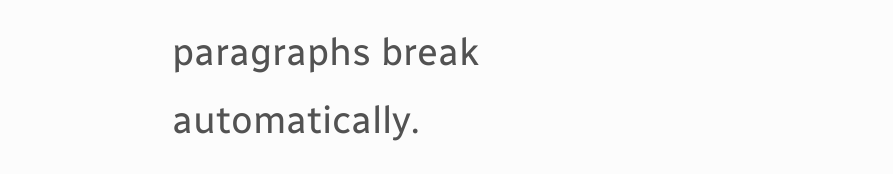paragraphs break automatically.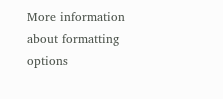More information about formatting options